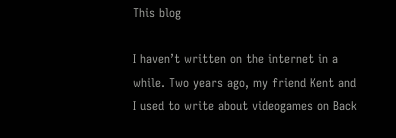This blog

I haven’t written on the internet in a while. Two years ago, my friend Kent and I used to write about videogames on Back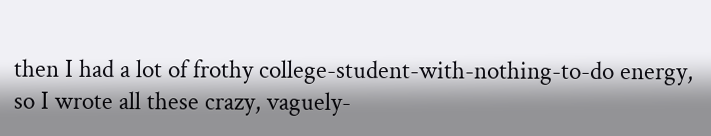then I had a lot of frothy college-student-with-nothing-to-do energy, so I wrote all these crazy, vaguely-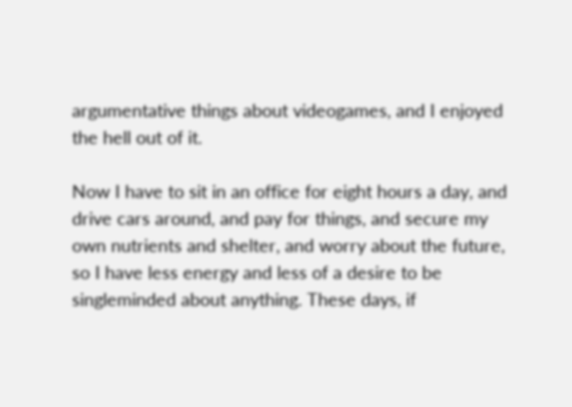argumentative things about videogames, and I enjoyed the hell out of it.

Now I have to sit in an office for eight hours a day, and drive cars around, and pay for things, and secure my own nutrients and shelter, and worry about the future, so I have less energy and less of a desire to be singleminded about anything. These days, if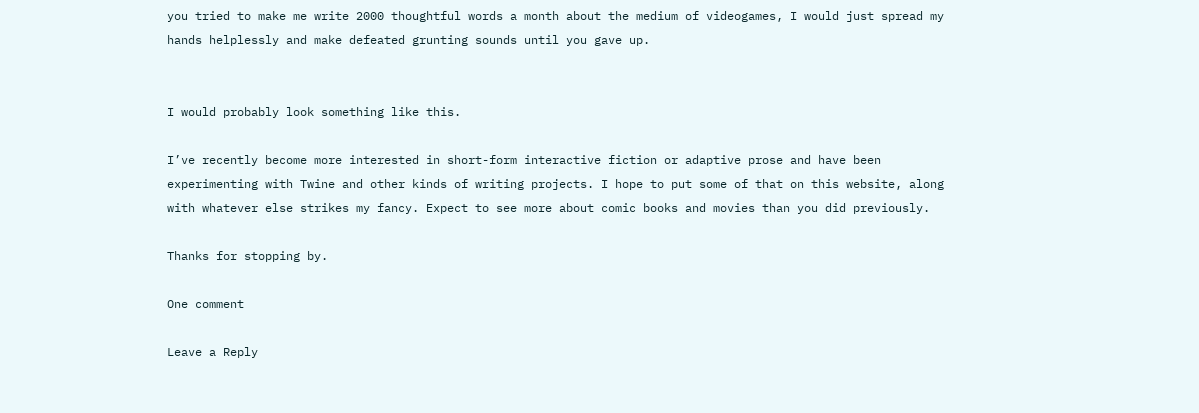you tried to make me write 2000 thoughtful words a month about the medium of videogames, I would just spread my hands helplessly and make defeated grunting sounds until you gave up.


I would probably look something like this.

I’ve recently become more interested in short-form interactive fiction or adaptive prose and have been experimenting with Twine and other kinds of writing projects. I hope to put some of that on this website, along with whatever else strikes my fancy. Expect to see more about comic books and movies than you did previously.

Thanks for stopping by.

One comment

Leave a Reply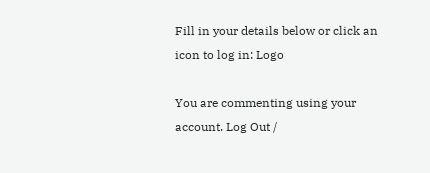Fill in your details below or click an icon to log in: Logo

You are commenting using your account. Log Out /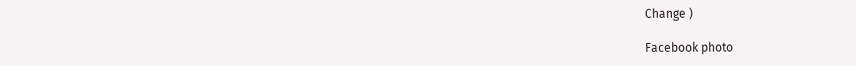Change )

Facebook photo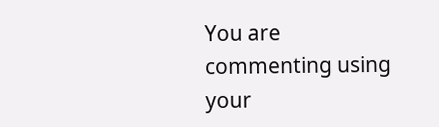You are commenting using your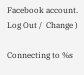Facebook account. Log Out /  Change )

Connecting to %s